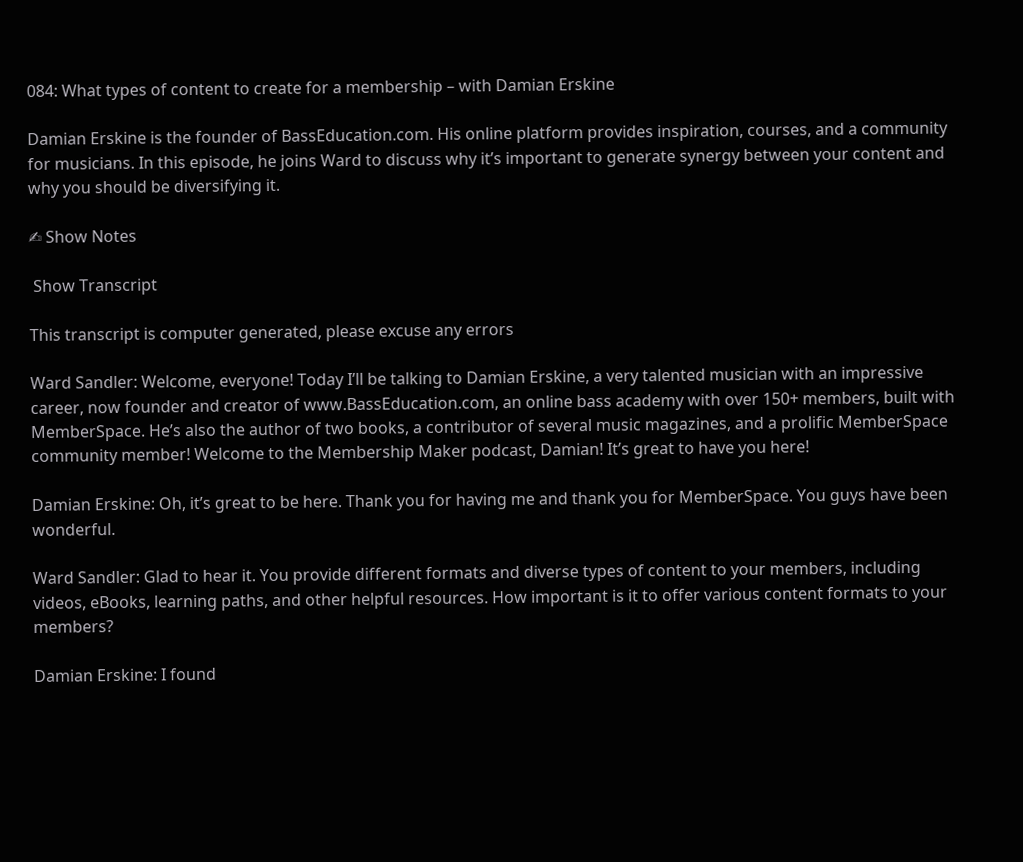084: What types of content to create for a membership – with Damian Erskine

Damian Erskine is the founder of BassEducation.com. His online platform provides inspiration, courses, and a community for musicians. In this episode, he joins Ward to discuss why it’s important to generate synergy between your content and why you should be diversifying it.

✍ Show Notes

 Show Transcript

This transcript is computer generated, please excuse any errors

Ward Sandler: Welcome, everyone! Today I’ll be talking to Damian Erskine, a very talented musician with an impressive career, now founder and creator of www.BassEducation.com, an online bass academy with over 150+ members, built with MemberSpace. He’s also the author of two books, a contributor of several music magazines, and a prolific MemberSpace community member! Welcome to the Membership Maker podcast, Damian! It’s great to have you here!

Damian Erskine: Oh, it’s great to be here. Thank you for having me and thank you for MemberSpace. You guys have been wonderful.

Ward Sandler: Glad to hear it. You provide different formats and diverse types of content to your members, including videos, eBooks, learning paths, and other helpful resources. How important is it to offer various content formats to your members?

Damian Erskine: I found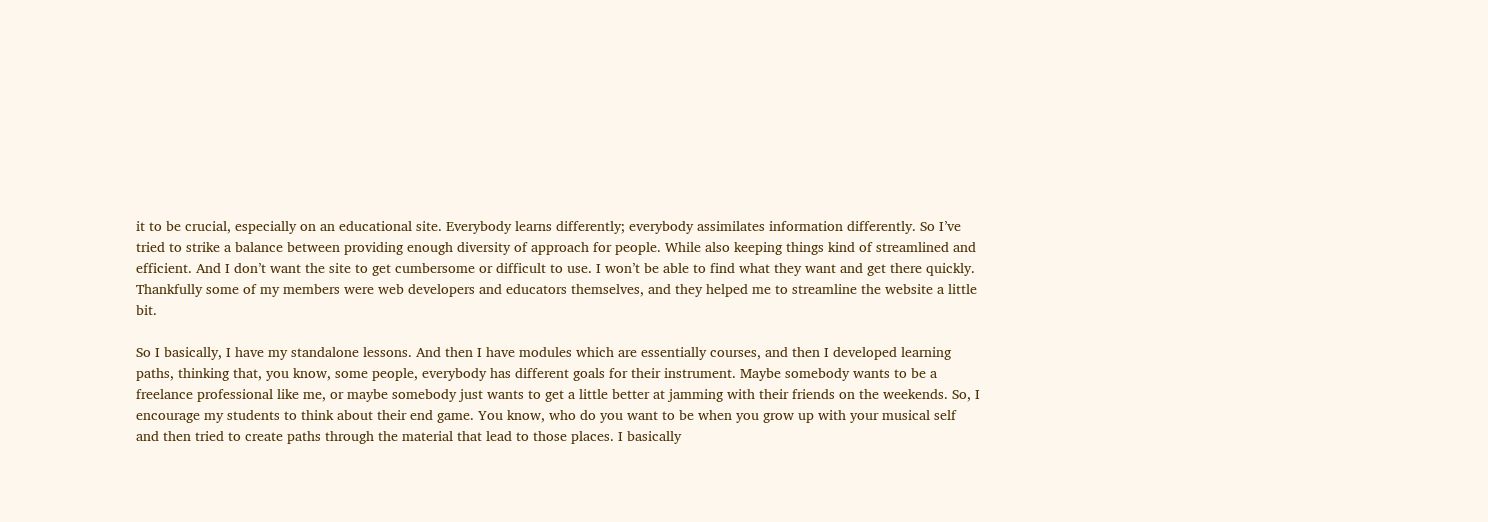it to be crucial, especially on an educational site. Everybody learns differently; everybody assimilates information differently. So I’ve tried to strike a balance between providing enough diversity of approach for people. While also keeping things kind of streamlined and efficient. And I don’t want the site to get cumbersome or difficult to use. I won’t be able to find what they want and get there quickly. Thankfully some of my members were web developers and educators themselves, and they helped me to streamline the website a little bit.

So I basically, I have my standalone lessons. And then I have modules which are essentially courses, and then I developed learning paths, thinking that, you know, some people, everybody has different goals for their instrument. Maybe somebody wants to be a freelance professional like me, or maybe somebody just wants to get a little better at jamming with their friends on the weekends. So, I encourage my students to think about their end game. You know, who do you want to be when you grow up with your musical self and then tried to create paths through the material that lead to those places. I basically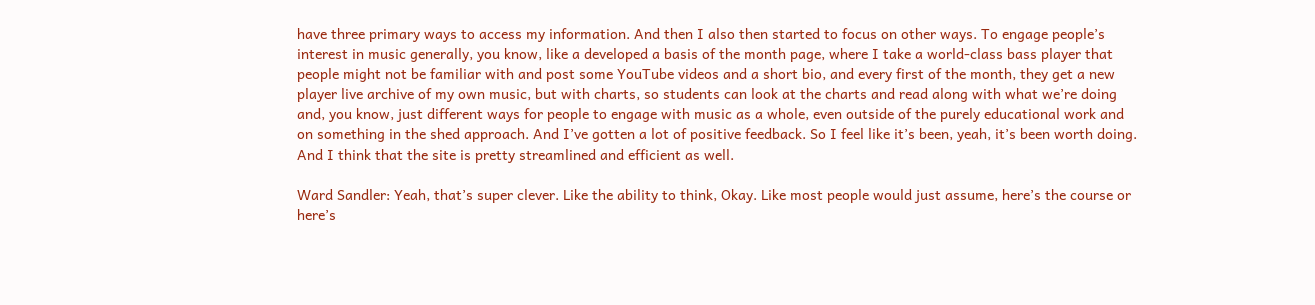have three primary ways to access my information. And then I also then started to focus on other ways. To engage people’s interest in music generally, you know, like a developed a basis of the month page, where I take a world-class bass player that people might not be familiar with and post some YouTube videos and a short bio, and every first of the month, they get a new player live archive of my own music, but with charts, so students can look at the charts and read along with what we’re doing and, you know, just different ways for people to engage with music as a whole, even outside of the purely educational work and on something in the shed approach. And I’ve gotten a lot of positive feedback. So I feel like it’s been, yeah, it’s been worth doing. And I think that the site is pretty streamlined and efficient as well.

Ward Sandler: Yeah, that’s super clever. Like the ability to think, Okay. Like most people would just assume, here’s the course or here’s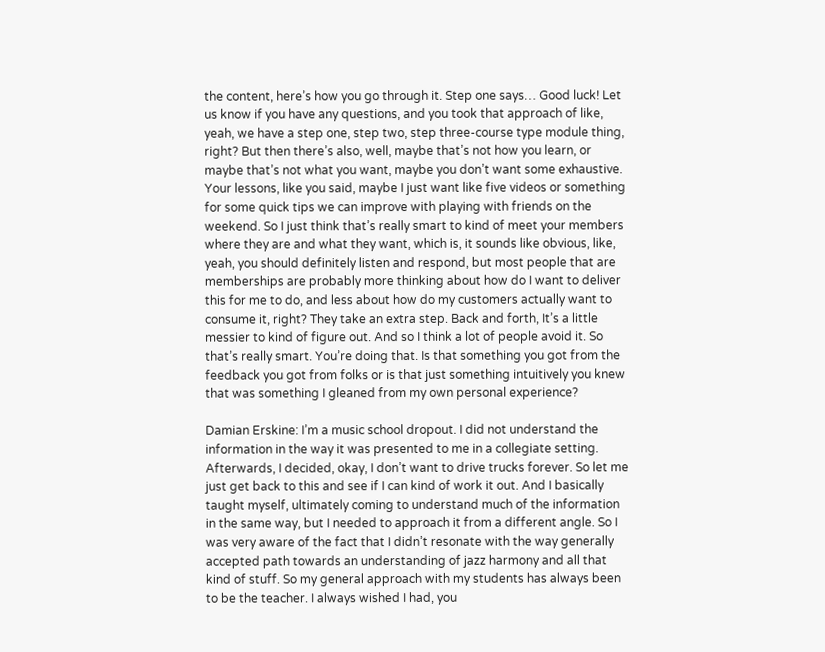the content, here’s how you go through it. Step one says… Good luck! Let us know if you have any questions, and you took that approach of like, yeah, we have a step one, step two, step three-course type module thing, right? But then there’s also, well, maybe that’s not how you learn, or maybe that’s not what you want, maybe you don’t want some exhaustive. Your lessons, like you said, maybe I just want like five videos or something for some quick tips we can improve with playing with friends on the weekend. So I just think that’s really smart to kind of meet your members where they are and what they want, which is, it sounds like obvious, like, yeah, you should definitely listen and respond, but most people that are memberships are probably more thinking about how do I want to deliver this for me to do, and less about how do my customers actually want to consume it, right? They take an extra step. Back and forth, It’s a little messier to kind of figure out. And so I think a lot of people avoid it. So that’s really smart. You’re doing that. Is that something you got from the feedback you got from folks or is that just something intuitively you knew that was something I gleaned from my own personal experience?

Damian Erskine: I’m a music school dropout. I did not understand the information in the way it was presented to me in a collegiate setting. Afterwards, I decided, okay, I don’t want to drive trucks forever. So let me just get back to this and see if I can kind of work it out. And I basically taught myself, ultimately coming to understand much of the information in the same way, but I needed to approach it from a different angle. So I was very aware of the fact that I didn’t resonate with the way generally accepted path towards an understanding of jazz harmony and all that kind of stuff. So my general approach with my students has always been to be the teacher. I always wished I had, you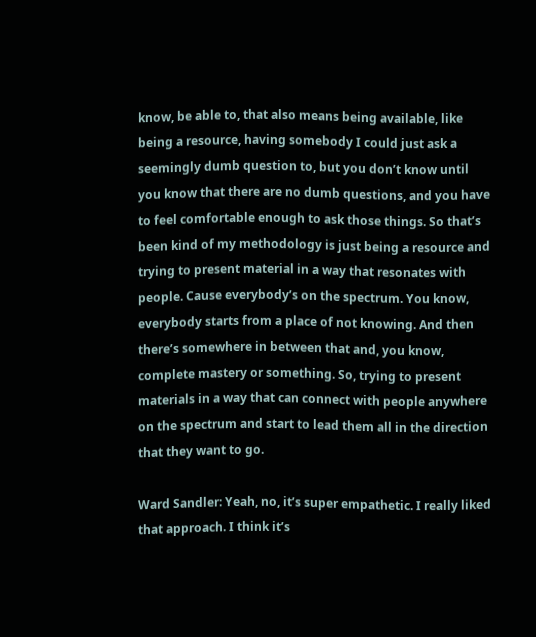know, be able to, that also means being available, like being a resource, having somebody I could just ask a seemingly dumb question to, but you don’t know until you know that there are no dumb questions, and you have to feel comfortable enough to ask those things. So that’s been kind of my methodology is just being a resource and trying to present material in a way that resonates with people. Cause everybody’s on the spectrum. You know, everybody starts from a place of not knowing. And then there’s somewhere in between that and, you know, complete mastery or something. So, trying to present materials in a way that can connect with people anywhere on the spectrum and start to lead them all in the direction that they want to go.

Ward Sandler: Yeah, no, it’s super empathetic. I really liked that approach. I think it’s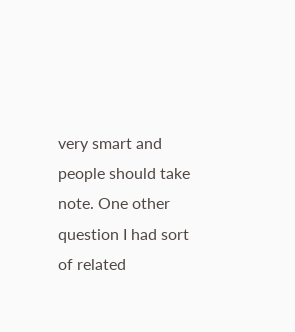very smart and people should take note. One other question I had sort of related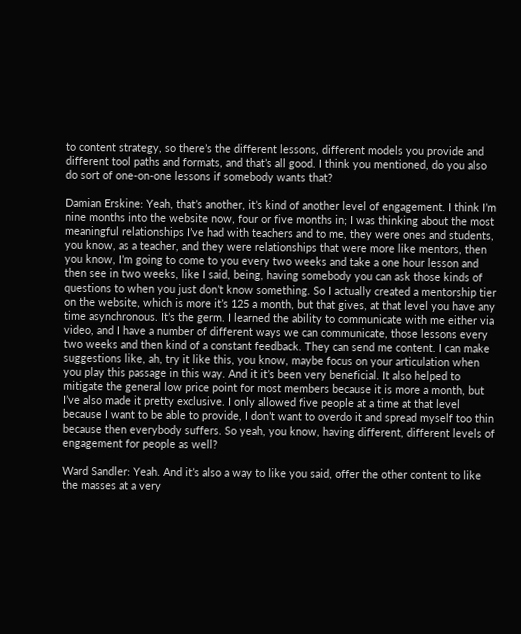to content strategy, so there’s the different lessons, different models you provide and different tool paths and formats, and that’s all good. I think you mentioned, do you also do sort of one-on-one lessons if somebody wants that?

Damian Erskine: Yeah, that’s another, it’s kind of another level of engagement. I think I’m nine months into the website now, four or five months in; I was thinking about the most meaningful relationships I’ve had with teachers and to me, they were ones and students, you know, as a teacher, and they were relationships that were more like mentors, then you know, I’m going to come to you every two weeks and take a one hour lesson and then see in two weeks, like I said, being, having somebody you can ask those kinds of questions to when you just don’t know something. So I actually created a mentorship tier on the website, which is more it’s 125 a month, but that gives, at that level you have any time asynchronous. It’s the germ. I learned the ability to communicate with me either via video, and I have a number of different ways we can communicate, those lessons every two weeks and then kind of a constant feedback. They can send me content. I can make suggestions like, ah, try it like this, you know, maybe focus on your articulation when you play this passage in this way. And it it’s been very beneficial. It also helped to mitigate the general low price point for most members because it is more a month, but I’ve also made it pretty exclusive. I only allowed five people at a time at that level because I want to be able to provide, I don’t want to overdo it and spread myself too thin because then everybody suffers. So yeah, you know, having different, different levels of engagement for people as well?

Ward Sandler: Yeah. And it’s also a way to like you said, offer the other content to like the masses at a very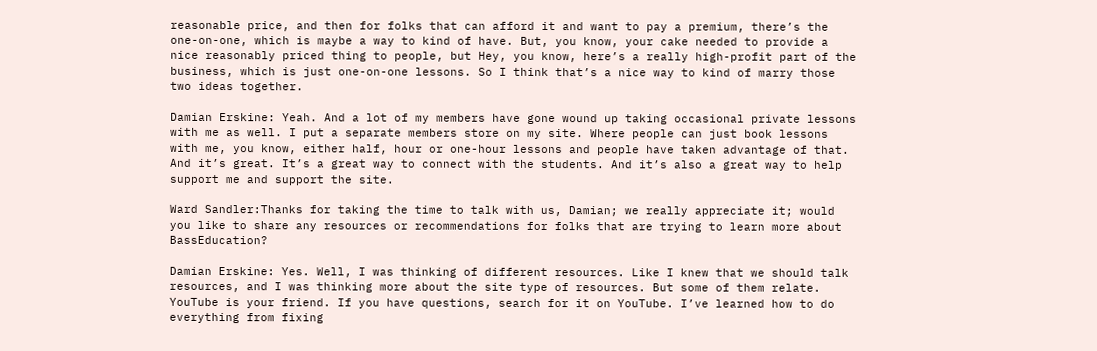reasonable price, and then for folks that can afford it and want to pay a premium, there’s the one-on-one, which is maybe a way to kind of have. But, you know, your cake needed to provide a nice reasonably priced thing to people, but Hey, you know, here’s a really high-profit part of the business, which is just one-on-one lessons. So I think that’s a nice way to kind of marry those two ideas together.

Damian Erskine: Yeah. And a lot of my members have gone wound up taking occasional private lessons with me as well. I put a separate members store on my site. Where people can just book lessons with me, you know, either half, hour or one-hour lessons and people have taken advantage of that. And it’s great. It’s a great way to connect with the students. And it’s also a great way to help support me and support the site.

Ward Sandler:Thanks for taking the time to talk with us, Damian; we really appreciate it; would you like to share any resources or recommendations for folks that are trying to learn more about BassEducation?

Damian Erskine: Yes. Well, I was thinking of different resources. Like I knew that we should talk resources, and I was thinking more about the site type of resources. But some of them relate. YouTube is your friend. If you have questions, search for it on YouTube. I’ve learned how to do everything from fixing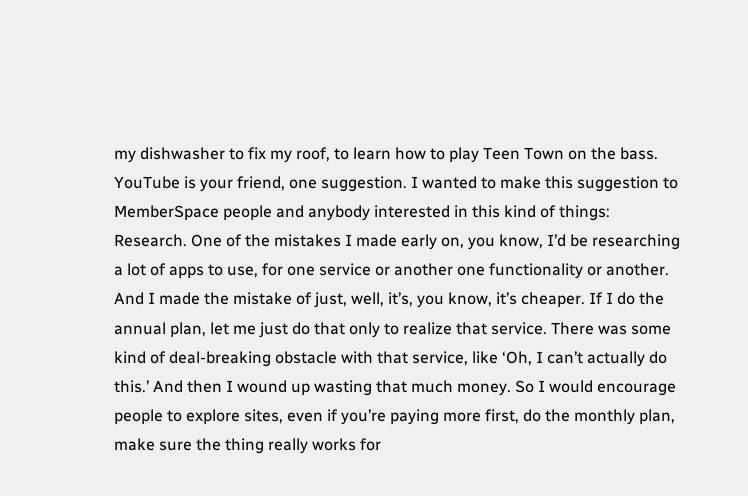my dishwasher to fix my roof, to learn how to play Teen Town on the bass. YouTube is your friend, one suggestion. I wanted to make this suggestion to MemberSpace people and anybody interested in this kind of things: Research. One of the mistakes I made early on, you know, I’d be researching a lot of apps to use, for one service or another one functionality or another. And I made the mistake of just, well, it’s, you know, it’s cheaper. If I do the annual plan, let me just do that only to realize that service. There was some kind of deal-breaking obstacle with that service, like ‘Oh, I can’t actually do this.’ And then I wound up wasting that much money. So I would encourage people to explore sites, even if you’re paying more first, do the monthly plan, make sure the thing really works for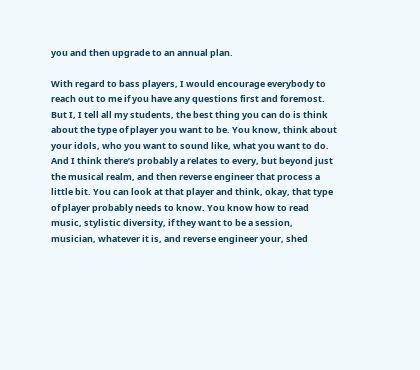you and then upgrade to an annual plan.

With regard to bass players, I would encourage everybody to reach out to me if you have any questions first and foremost. But I, I tell all my students, the best thing you can do is think about the type of player you want to be. You know, think about your idols, who you want to sound like, what you want to do. And I think there’s probably a relates to every, but beyond just the musical realm, and then reverse engineer that process a little bit. You can look at that player and think, okay, that type of player probably needs to know. You know how to read music, stylistic diversity, if they want to be a session, musician, whatever it is, and reverse engineer your, shed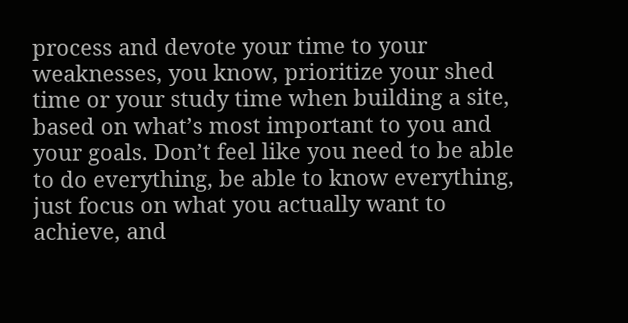process and devote your time to your weaknesses, you know, prioritize your shed time or your study time when building a site, based on what’s most important to you and your goals. Don’t feel like you need to be able to do everything, be able to know everything, just focus on what you actually want to achieve, and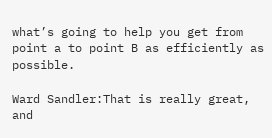what’s going to help you get from point a to point B as efficiently as possible.

Ward Sandler:That is really great, and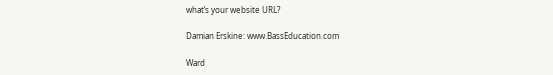what’s your website URL?

Damian Erskine: www.BassEducation.com

Ward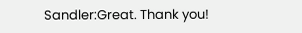Sandler:Great. Thank you!